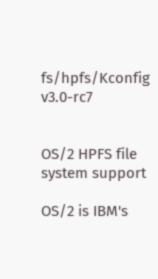fs/hpfs/Kconfig v3.0-rc7


OS/2 HPFS file system support

OS/2 is IBM's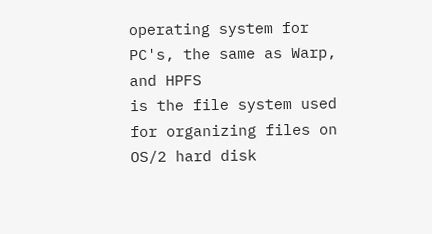operating system for PC's, the same as Warp, and HPFS
is the file system used for organizing files on OS/2 hard disk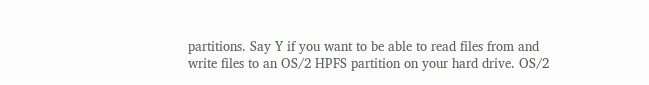partitions. Say Y if you want to be able to read files from and
write files to an OS/2 HPFS partition on your hard drive. OS/2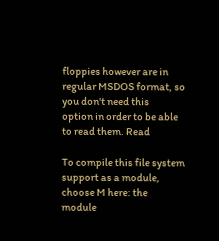floppies however are in regular MSDOS format, so you don't need this
option in order to be able to read them. Read

To compile this file system support as a module, choose M here: the
module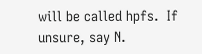will be called hpfs.  If unsure, say N.